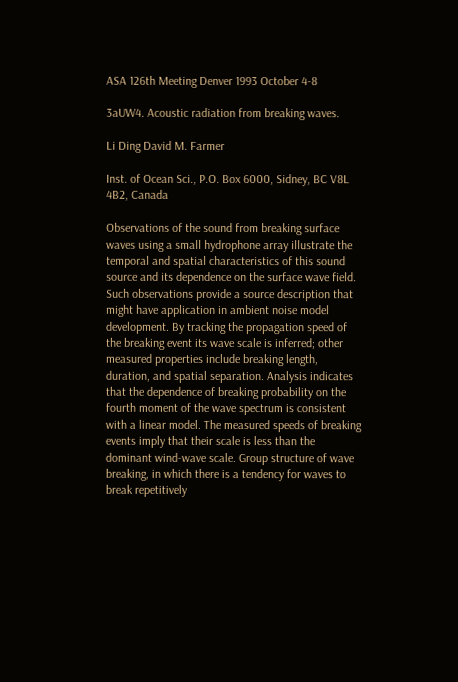ASA 126th Meeting Denver 1993 October 4-8

3aUW4. Acoustic radiation from breaking waves.

Li Ding David M. Farmer

Inst. of Ocean Sci., P.O. Box 6000, Sidney, BC V8L 4B2, Canada

Observations of the sound from breaking surface waves using a small hydrophone array illustrate the temporal and spatial characteristics of this sound source and its dependence on the surface wave field. Such observations provide a source description that might have application in ambient noise model development. By tracking the propagation speed of the breaking event its wave scale is inferred; other measured properties include breaking length, duration, and spatial separation. Analysis indicates that the dependence of breaking probability on the fourth moment of the wave spectrum is consistent with a linear model. The measured speeds of breaking events imply that their scale is less than the dominant wind-wave scale. Group structure of wave breaking, in which there is a tendency for waves to break repetitively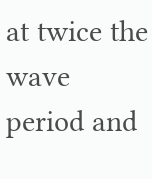at twice the wave period and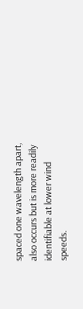spaced one wavelength apart, also occurs but is more readily identifiable at lower wind speeds.